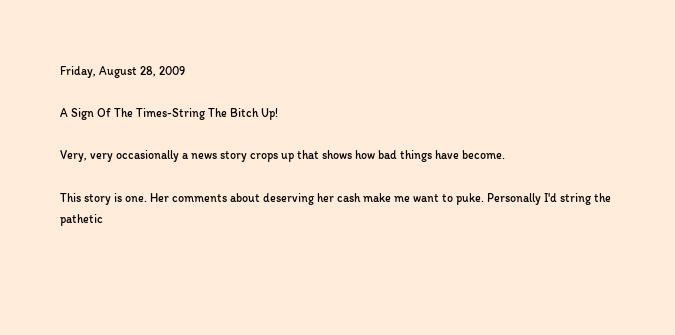Friday, August 28, 2009

A Sign Of The Times-String The Bitch Up!

Very, very occasionally a news story crops up that shows how bad things have become.

This story is one. Her comments about deserving her cash make me want to puke. Personally I'd string the pathetic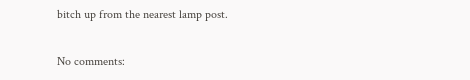bitch up from the nearest lamp post.

No comments: